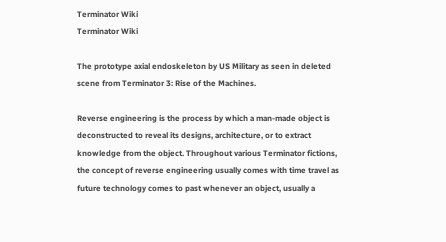Terminator Wiki
Terminator Wiki

The prototype axial endoskeleton by US Military as seen in deleted scene from Terminator 3: Rise of the Machines.

Reverse engineering is the process by which a man-made object is deconstructed to reveal its designs, architecture, or to extract knowledge from the object. Throughout various Terminator fictions, the concept of reverse engineering usually comes with time travel as future technology comes to past whenever an object, usually a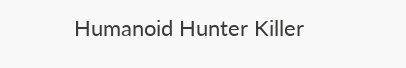Humanoid Hunter Killer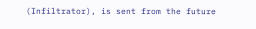(Infiltrator), is sent from the future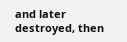and later destroyed, then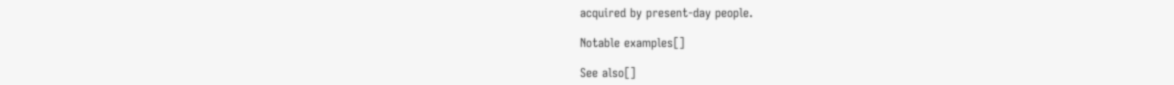acquired by present-day people.

Notable examples[]

See also[]